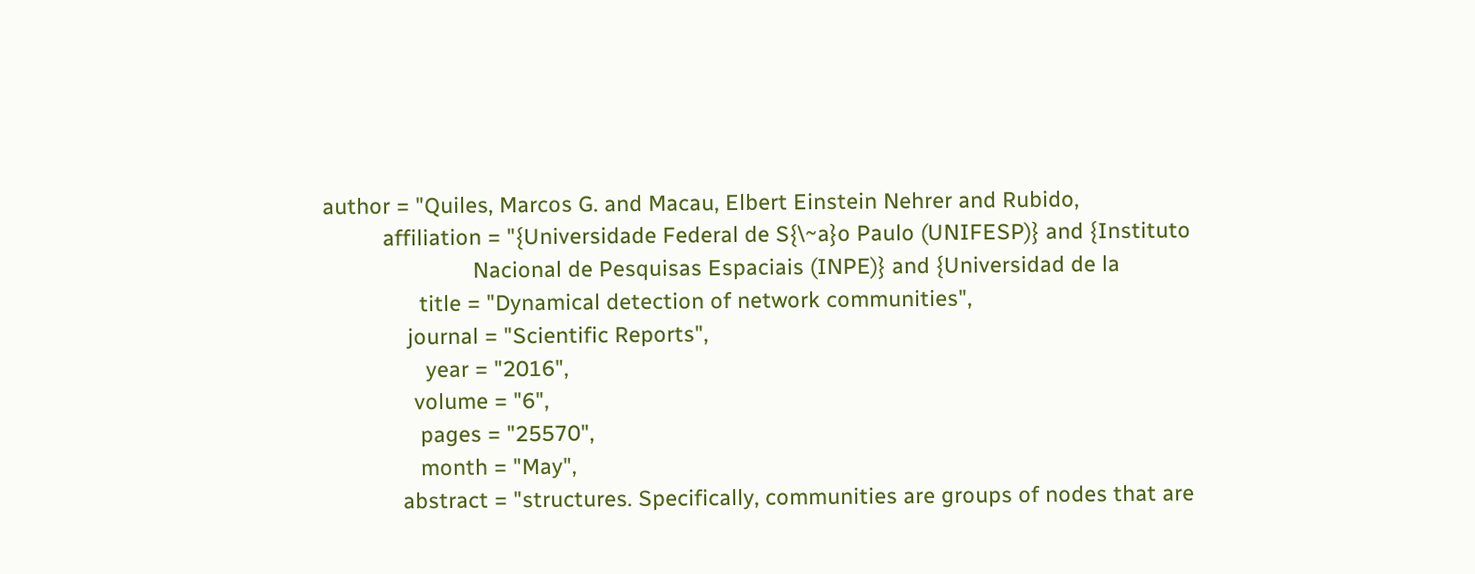author = "Quiles, Marcos G. and Macau, Elbert Einstein Nehrer and Rubido,
          affiliation = "{Universidade Federal de S{\~a}o Paulo (UNIFESP)} and {Instituto
                         Nacional de Pesquisas Espaciais (INPE)} and {Universidad de la
                title = "Dynamical detection of network communities",
              journal = "Scientific Reports",
                 year = "2016",
               volume = "6",
                pages = "25570",
                month = "May",
             abstract = "structures. Specifically, communities are groups of nodes that are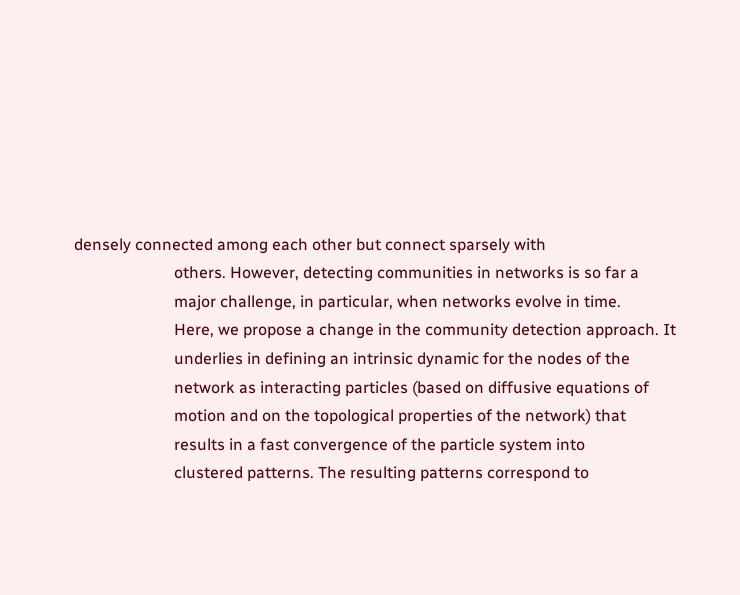densely connected among each other but connect sparsely with
                         others. However, detecting communities in networks is so far a
                         major challenge, in particular, when networks evolve in time.
                         Here, we propose a change in the community detection approach. It
                         underlies in defining an intrinsic dynamic for the nodes of the
                         network as interacting particles (based on diffusive equations of
                         motion and on the topological properties of the network) that
                         results in a fast convergence of the particle system into
                         clustered patterns. The resulting patterns correspond to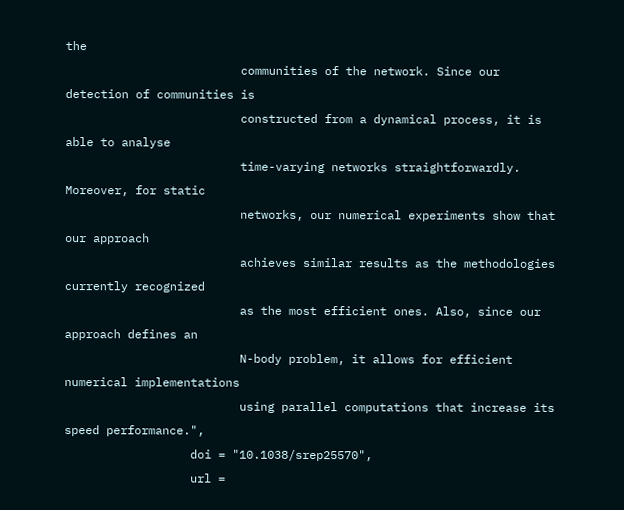the
                         communities of the network. Since our detection of communities is
                         constructed from a dynamical process, it is able to analyse
                         time-varying networks straightforwardly. Moreover, for static
                         networks, our numerical experiments show that our approach
                         achieves similar results as the methodologies currently recognized
                         as the most efficient ones. Also, since our approach defines an
                         N-body problem, it allows for efficient numerical implementations
                         using parallel computations that increase its speed performance.",
                  doi = "10.1038/srep25570",
                  url =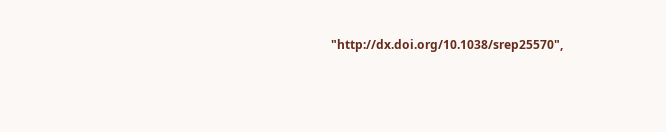"http://dx.doi.org/10.1038/srep25570",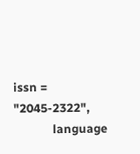issn = "2045-2322",
             language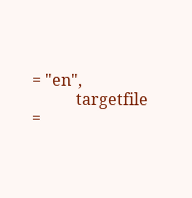= "en",
           targetfile =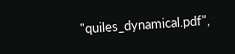"quiles_dynamical.pdf",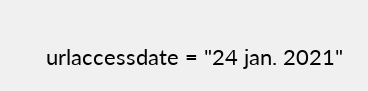urlaccessdate = "24 jan. 2021"